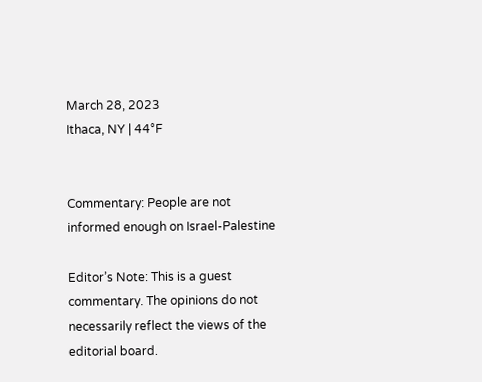March 28, 2023
Ithaca, NY | 44°F


Commentary: People are not informed enough on Israel-Palestine

Editor’s Note: This is a guest commentary. The opinions do not necessarily reflect the views of the editorial board.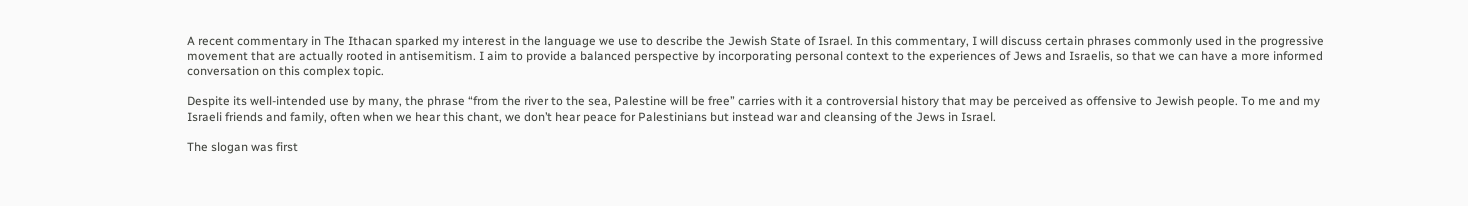A recent commentary in The Ithacan sparked my interest in the language we use to describe the Jewish State of Israel. In this commentary, I will discuss certain phrases commonly used in the progressive movement that are actually rooted in antisemitism. I aim to provide a balanced perspective by incorporating personal context to the experiences of Jews and Israelis, so that we can have a more informed conversation on this complex topic.

Despite its well-intended use by many, the phrase “from the river to the sea, Palestine will be free” carries with it a controversial history that may be perceived as offensive to Jewish people. To me and my Israeli friends and family, often when we hear this chant, we don’t hear peace for Palestinians but instead war and cleansing of the Jews in Israel.

The slogan was first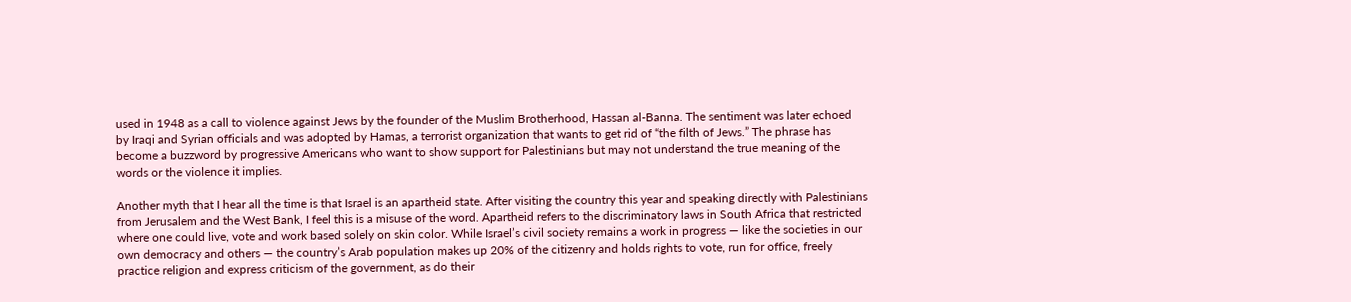used in 1948 as a call to violence against Jews by the founder of the Muslim Brotherhood, Hassan al-Banna. The sentiment was later echoed by Iraqi and Syrian officials and was adopted by Hamas, a terrorist organization that wants to get rid of “the filth of Jews.” The phrase has become a buzzword by progressive Americans who want to show support for Palestinians but may not understand the true meaning of the words or the violence it implies.

Another myth that I hear all the time is that Israel is an apartheid state. After visiting the country this year and speaking directly with Palestinians from Jerusalem and the West Bank, I feel this is a misuse of the word. Apartheid refers to the discriminatory laws in South Africa that restricted where one could live, vote and work based solely on skin color. While Israel’s civil society remains a work in progress — like the societies in our own democracy and others — the country’s Arab population makes up 20% of the citizenry and holds rights to vote, run for office, freely practice religion and express criticism of the government, as do their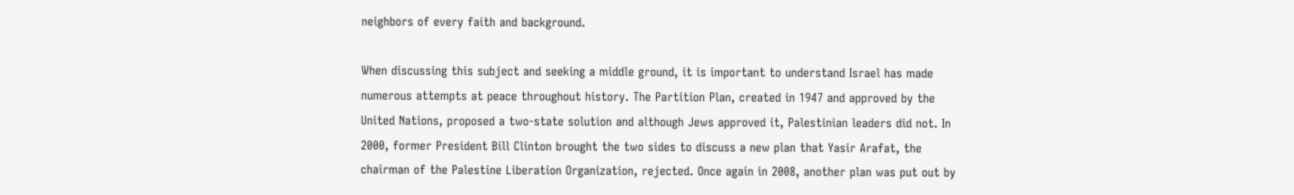neighbors of every faith and background.

When discussing this subject and seeking a middle ground, it is important to understand Israel has made numerous attempts at peace throughout history. The Partition Plan, created in 1947 and approved by the United Nations, proposed a two-state solution and although Jews approved it, Palestinian leaders did not. In 2000, former President Bill Clinton brought the two sides to discuss a new plan that Yasir Arafat, the chairman of the Palestine Liberation Organization, rejected. Once again in 2008, another plan was put out by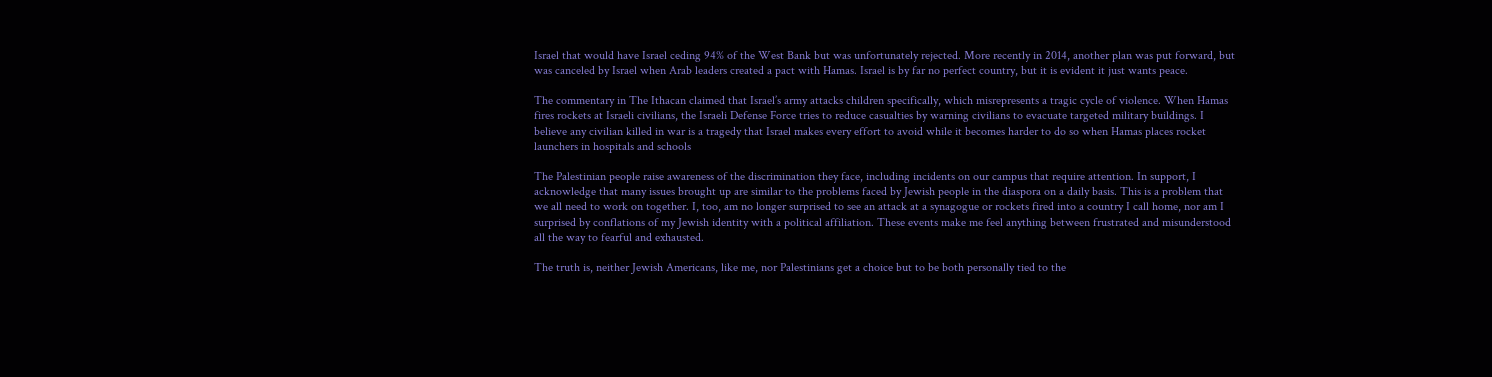Israel that would have Israel ceding 94% of the West Bank but was unfortunately rejected. More recently in 2014, another plan was put forward, but was canceled by Israel when Arab leaders created a pact with Hamas. Israel is by far no perfect country, but it is evident it just wants peace.

The commentary in The Ithacan claimed that Israel’s army attacks children specifically, which misrepresents a tragic cycle of violence. When Hamas fires rockets at Israeli civilians, the Israeli Defense Force tries to reduce casualties by warning civilians to evacuate targeted military buildings. I believe any civilian killed in war is a tragedy that Israel makes every effort to avoid while it becomes harder to do so when Hamas places rocket launchers in hospitals and schools

The Palestinian people raise awareness of the discrimination they face, including incidents on our campus that require attention. In support, I acknowledge that many issues brought up are similar to the problems faced by Jewish people in the diaspora on a daily basis. This is a problem that we all need to work on together. I, too, am no longer surprised to see an attack at a synagogue or rockets fired into a country I call home, nor am I surprised by conflations of my Jewish identity with a political affiliation. These events make me feel anything between frustrated and misunderstood all the way to fearful and exhausted.

The truth is, neither Jewish Americans, like me, nor Palestinians get a choice but to be both personally tied to the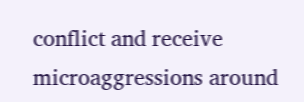conflict and receive microaggressions around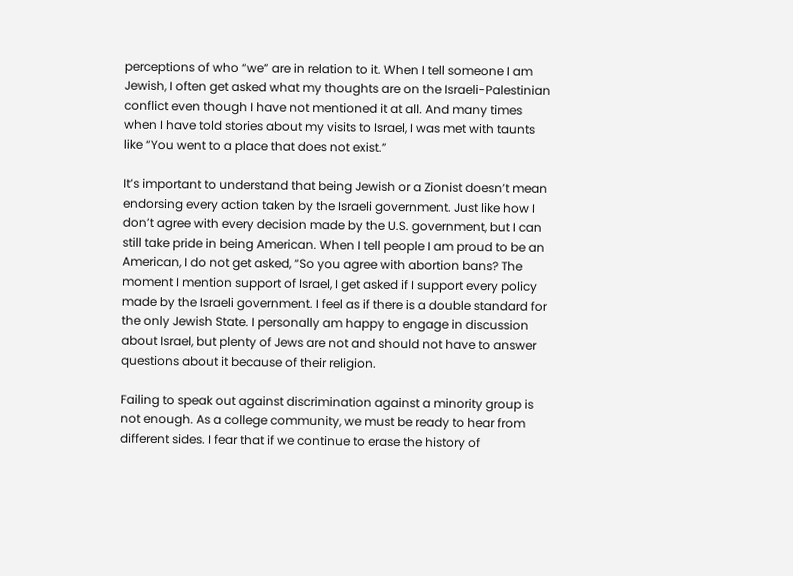perceptions of who “we” are in relation to it. When I tell someone I am Jewish, I often get asked what my thoughts are on the Israeli-Palestinian conflict even though I have not mentioned it at all. And many times when I have told stories about my visits to Israel, I was met with taunts like “You went to a place that does not exist.”

It’s important to understand that being Jewish or a Zionist doesn’t mean endorsing every action taken by the Israeli government. Just like how I don’t agree with every decision made by the U.S. government, but I can still take pride in being American. When I tell people I am proud to be an American, I do not get asked, “So you agree with abortion bans? The moment I mention support of Israel, I get asked if I support every policy made by the Israeli government. I feel as if there is a double standard for the only Jewish State. I personally am happy to engage in discussion about Israel, but plenty of Jews are not and should not have to answer questions about it because of their religion.

Failing to speak out against discrimination against a minority group is not enough. As a college community, we must be ready to hear from different sides. I fear that if we continue to erase the history of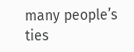many people’s ties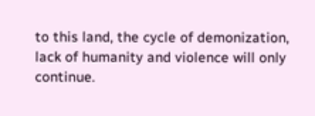to this land, the cycle of demonization, lack of humanity and violence will only continue.